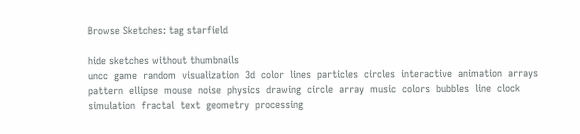Browse Sketches: tag starfield

hide sketches without thumbnails
uncc  game  random  visualization  3d  color  lines  particles  circles  interactive  animation  arrays  pattern  ellipse  mouse  noise  physics  drawing  circle  array  music  colors  bubbles  line  clock  simulation  fractal  text  geometry  processing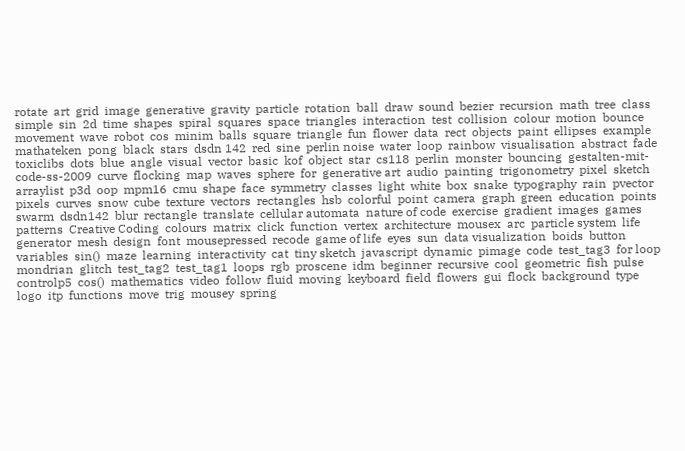rotate  art  grid  image  generative  gravity  particle  rotation  ball  draw  sound  bezier  recursion  math  tree  class  simple  sin  2d  time  shapes  spiral  squares  space  triangles  interaction  test  collision  colour  motion  bounce  movement  wave  robot  cos  minim  balls  square  triangle  fun  flower  data  rect  objects  paint  ellipses  example  mathateken  pong  black  stars  dsdn 142  red  sine  perlin noise  water  loop  rainbow  visualisation  abstract  fade  toxiclibs  dots  blue  angle  visual  vector  basic  kof  object  star  cs118  perlin  monster  bouncing  gestalten-mit-code-ss-2009  curve  flocking  map  waves  sphere  for  generative art  audio  painting  trigonometry  pixel  sketch  arraylist  p3d  oop  mpm16  cmu  shape  face  symmetry  classes  light  white  box  snake  typography  rain  pvector  pixels  curves  snow  cube  texture  vectors  rectangles  hsb  colorful  point  camera  graph  green  education  points  swarm  dsdn142  blur  rectangle  translate  cellular automata  nature of code  exercise  gradient  images  games  patterns  Creative Coding  colours  matrix  click  function  vertex  architecture  mousex  arc  particle system  life  generator  mesh  design  font  mousepressed  recode  game of life  eyes  sun  data visualization  boids  button  variables  sin()  maze  learning  interactivity  cat  tiny sketch  javascript  dynamic  pimage  code  test_tag3  for loop  mondrian  glitch  test_tag2  test_tag1  loops  rgb  proscene  idm  beginner  recursive  cool  geometric  fish  pulse  controlp5  cos()  mathematics  video  follow  fluid  moving  keyboard  field  flowers  gui  flock  background  type  logo  itp  functions  move  trig  mousey  spring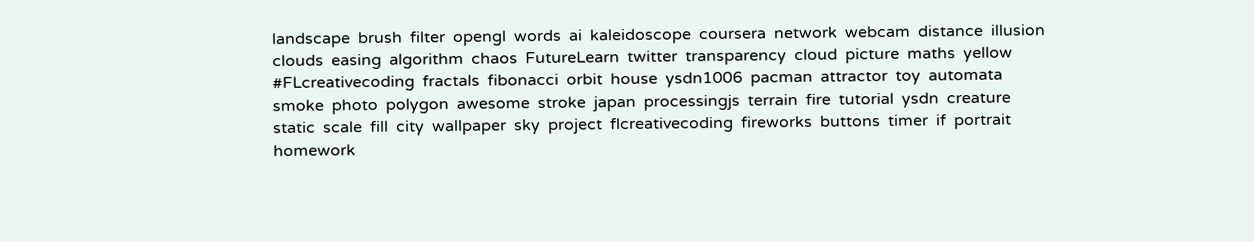landscape  brush  filter  opengl  words  ai  kaleidoscope  coursera  network  webcam  distance  illusion  clouds  easing  algorithm  chaos  FutureLearn  twitter  transparency  cloud  picture  maths  yellow  #FLcreativecoding  fractals  fibonacci  orbit  house  ysdn1006  pacman  attractor  toy  automata  smoke  photo  polygon  awesome  stroke  japan  processingjs  terrain  fire  tutorial  ysdn  creature  static  scale  fill  city  wallpaper  sky  project  flcreativecoding  fireworks  buttons  timer  if  portrait  homework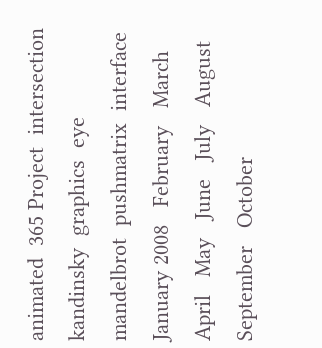animated  365 Project  intersection  kandinsky  graphics  eye  mandelbrot  pushmatrix  interface
January 2008   February   March   April   May   June   July   August   September   October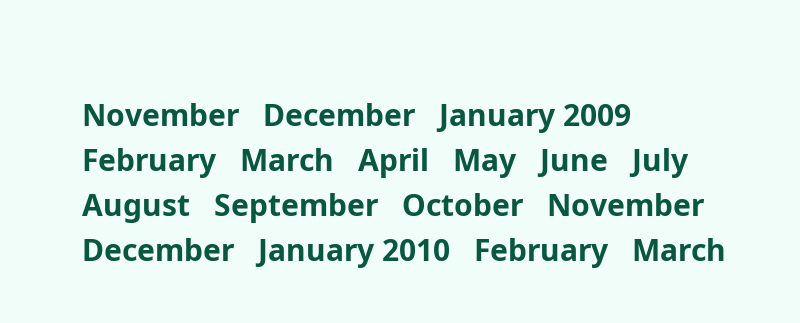November   December   January 2009   February   March   April   May   June   July   August   September   October   November   December   January 2010   February   March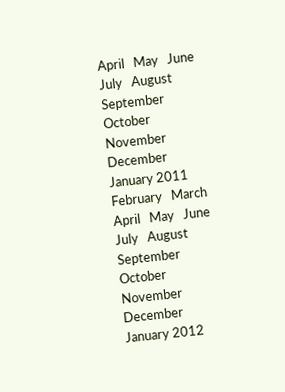April   May   June   July   August   September   October   November   December   January 2011   February   March   April   May   June   July   August   September   October   November   December   January 2012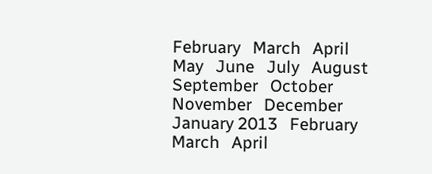February   March   April   May   June   July   August   September   October   November   December   January 2013   February   March   April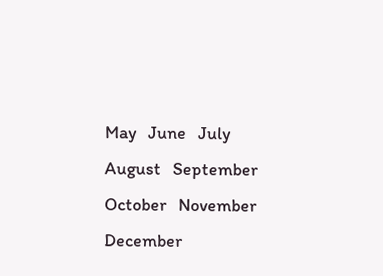May   June   July   August   September   October   November   December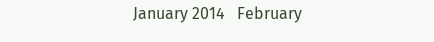January 2014   February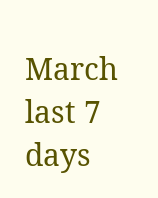March    last 7 days